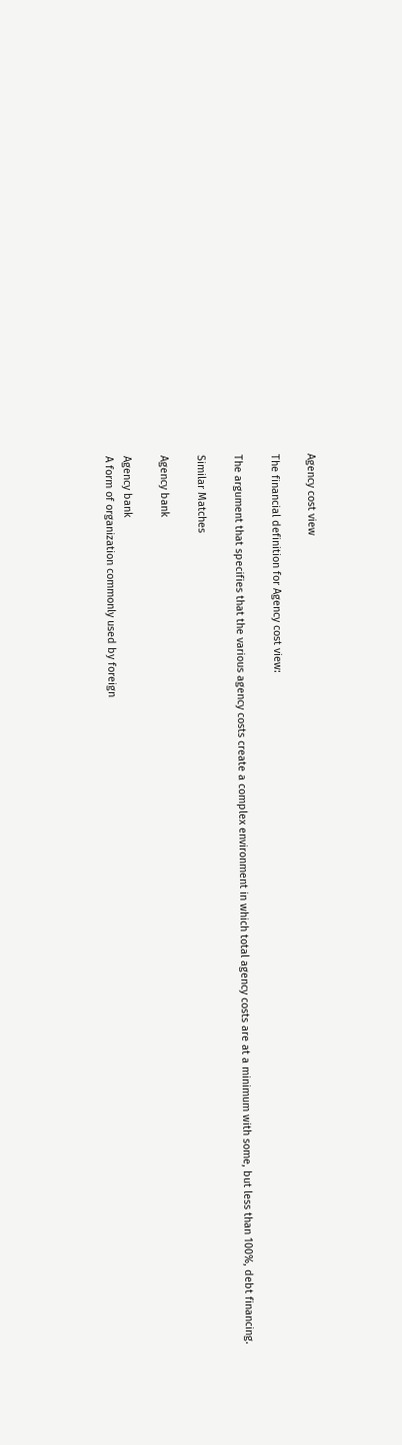Agency cost view

The financial definition for Agency cost view:

The argument that specifies that the various agency costs create a complex environment in which total agency costs are at a minimum with some, but less than 100%, debt financing.

Similar Matches

Agency bank

Agency bank
A form of organization commonly used by foreign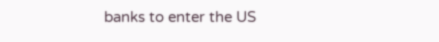banks to enter the US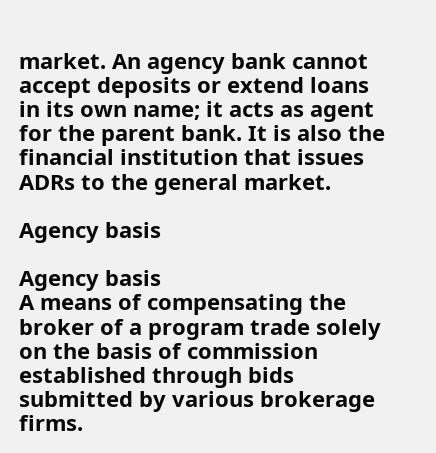market. An agency bank cannot accept deposits or extend loans in its own name; it acts as agent for the parent bank. It is also the financial institution that issues ADRs to the general market.

Agency basis

Agency basis
A means of compensating the broker of a program trade solely on the basis of commission established through bids submitted by various brokerage firms.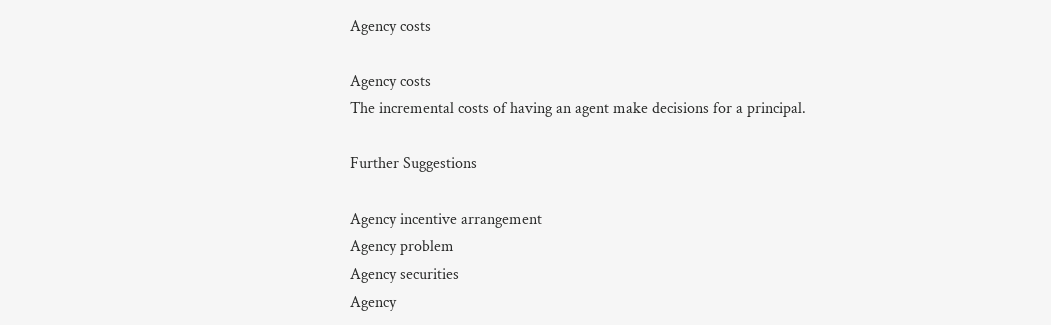Agency costs

Agency costs
The incremental costs of having an agent make decisions for a principal.

Further Suggestions

Agency incentive arrangement
Agency problem
Agency securities
Agency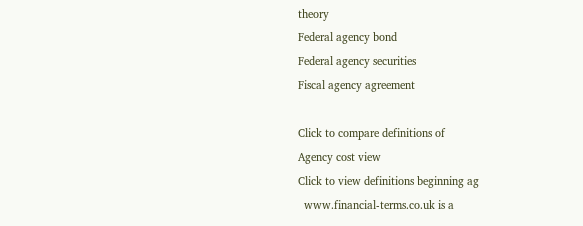theory
Federal agency bond
Federal agency securities
Fiscal agency agreement

Click to compare definitions of
Agency cost view
Click to view definitions beginning ag
  www.financial-terms.co.uk is a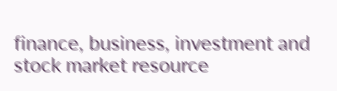finance, business, investment and stock market resource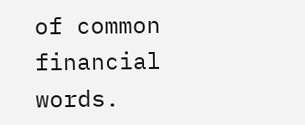of common financial words.